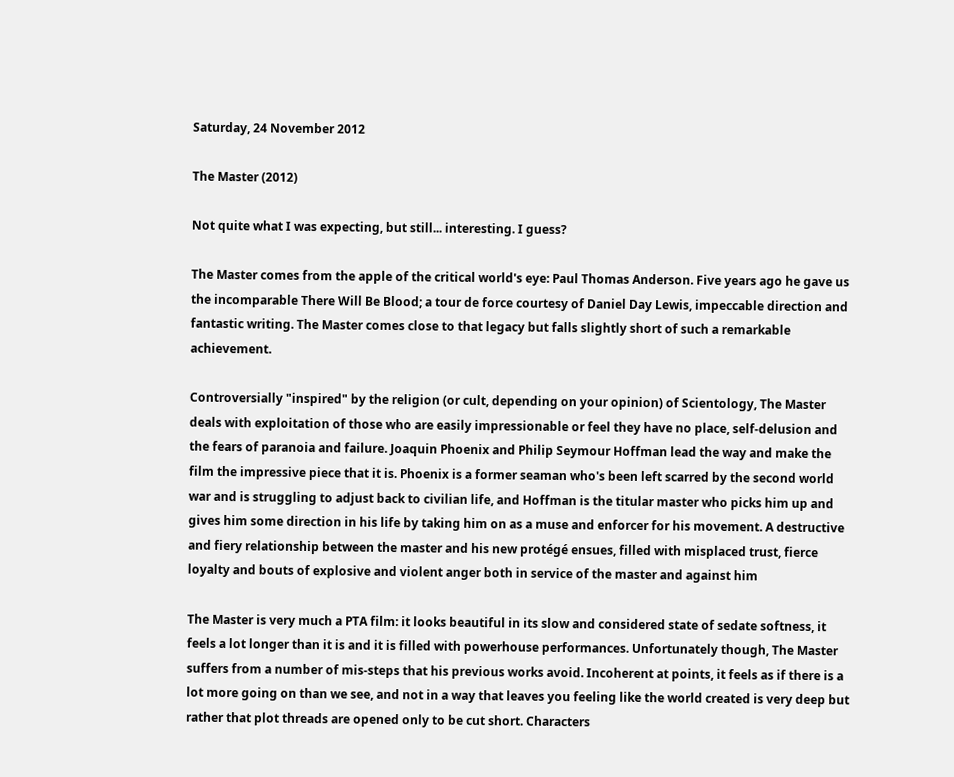Saturday, 24 November 2012

The Master (2012)

Not quite what I was expecting, but still... interesting. I guess?

The Master comes from the apple of the critical world's eye: Paul Thomas Anderson. Five years ago he gave us the incomparable There Will Be Blood; a tour de force courtesy of Daniel Day Lewis, impeccable direction and fantastic writing. The Master comes close to that legacy but falls slightly short of such a remarkable achievement.

Controversially "inspired" by the religion (or cult, depending on your opinion) of Scientology, The Master deals with exploitation of those who are easily impressionable or feel they have no place, self-delusion and the fears of paranoia and failure. Joaquin Phoenix and Philip Seymour Hoffman lead the way and make the film the impressive piece that it is. Phoenix is a former seaman who's been left scarred by the second world war and is struggling to adjust back to civilian life, and Hoffman is the titular master who picks him up and gives him some direction in his life by taking him on as a muse and enforcer for his movement. A destructive and fiery relationship between the master and his new protégé ensues, filled with misplaced trust, fierce loyalty and bouts of explosive and violent anger both in service of the master and against him

The Master is very much a PTA film: it looks beautiful in its slow and considered state of sedate softness, it feels a lot longer than it is and it is filled with powerhouse performances. Unfortunately though, The Master suffers from a number of mis-steps that his previous works avoid. Incoherent at points, it feels as if there is a lot more going on than we see, and not in a way that leaves you feeling like the world created is very deep but rather that plot threads are opened only to be cut short. Characters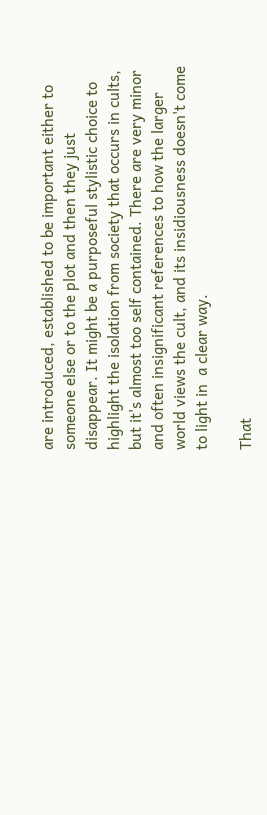are introduced, established to be important either to someone else or to the plot and then they just disappear. It might be a purposeful stylistic choice to highlight the isolation from society that occurs in cults, but it's almost too self contained. There are very minor and often insignificant references to how the larger world views the cult, and its insidiousness doesn't come to light in  a clear way.

That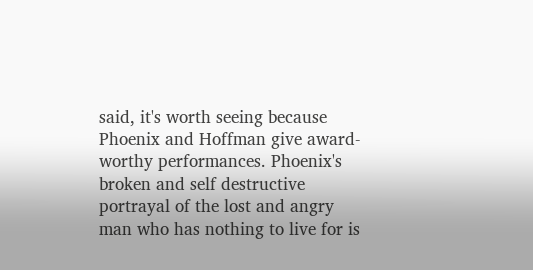said, it's worth seeing because Phoenix and Hoffman give award-worthy performances. Phoenix's broken and self destructive portrayal of the lost and angry man who has nothing to live for is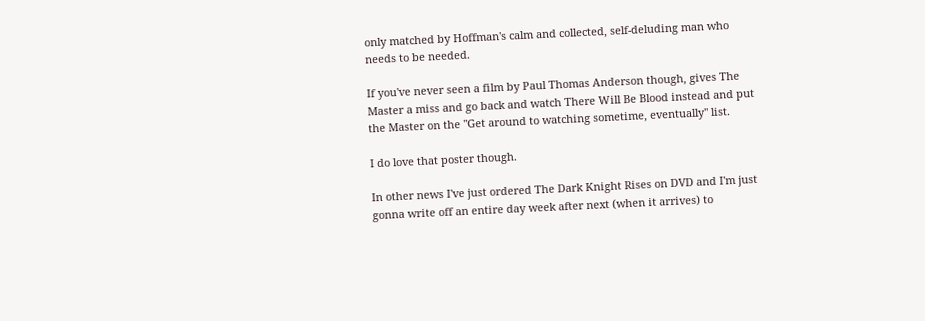only matched by Hoffman's calm and collected, self-deluding man who needs to be needed.

If you've never seen a film by Paul Thomas Anderson though, gives The Master a miss and go back and watch There Will Be Blood instead and put the Master on the "Get around to watching sometime, eventually" list.

I do love that poster though.

In other news I've just ordered The Dark Knight Rises on DVD and I'm just gonna write off an entire day week after next (when it arrives) to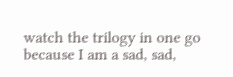watch the trilogy in one go because I am a sad, sad,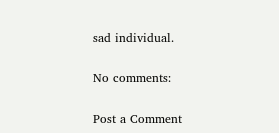sad individual.

No comments:

Post a Comment